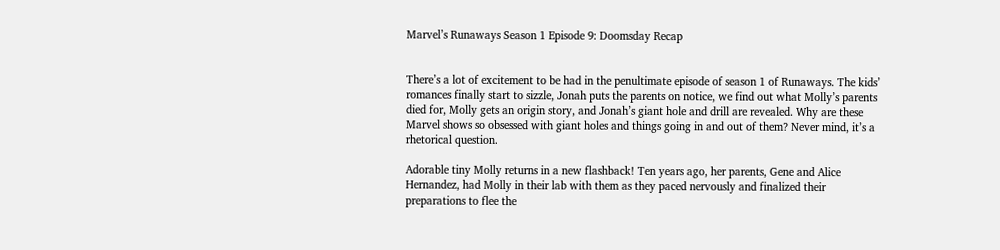Marvel’s Runaways Season 1 Episode 9: Doomsday Recap


There’s a lot of excitement to be had in the penultimate episode of season 1 of Runaways. The kids’ romances finally start to sizzle, Jonah puts the parents on notice, we find out what Molly’s parents died for, Molly gets an origin story, and Jonah’s giant hole and drill are revealed. Why are these Marvel shows so obsessed with giant holes and things going in and out of them? Never mind, it’s a rhetorical question.

Adorable tiny Molly returns in a new flashback! Ten years ago, her parents, Gene and Alice Hernandez, had Molly in their lab with them as they paced nervously and finalized their preparations to flee the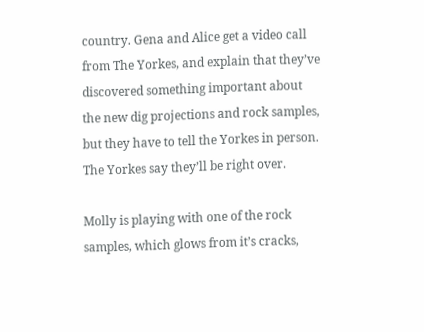country. Gena and Alice get a video call from The Yorkes, and explain that they’ve discovered something important about the new dig projections and rock samples, but they have to tell the Yorkes in person. The Yorkes say they’ll be right over.

Molly is playing with one of the rock samples, which glows from it’s cracks,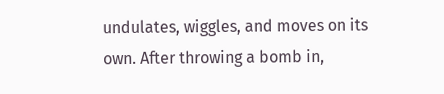undulates, wiggles, and moves on its own. After throwing a bomb in,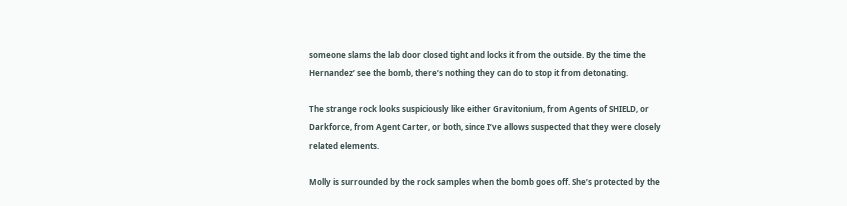someone slams the lab door closed tight and locks it from the outside. By the time the Hernandez’ see the bomb, there’s nothing they can do to stop it from detonating.

The strange rock looks suspiciously like either Gravitonium, from Agents of SHIELD, or Darkforce, from Agent Carter, or both, since I’ve allows suspected that they were closely related elements.

Molly is surrounded by the rock samples when the bomb goes off. She’s protected by the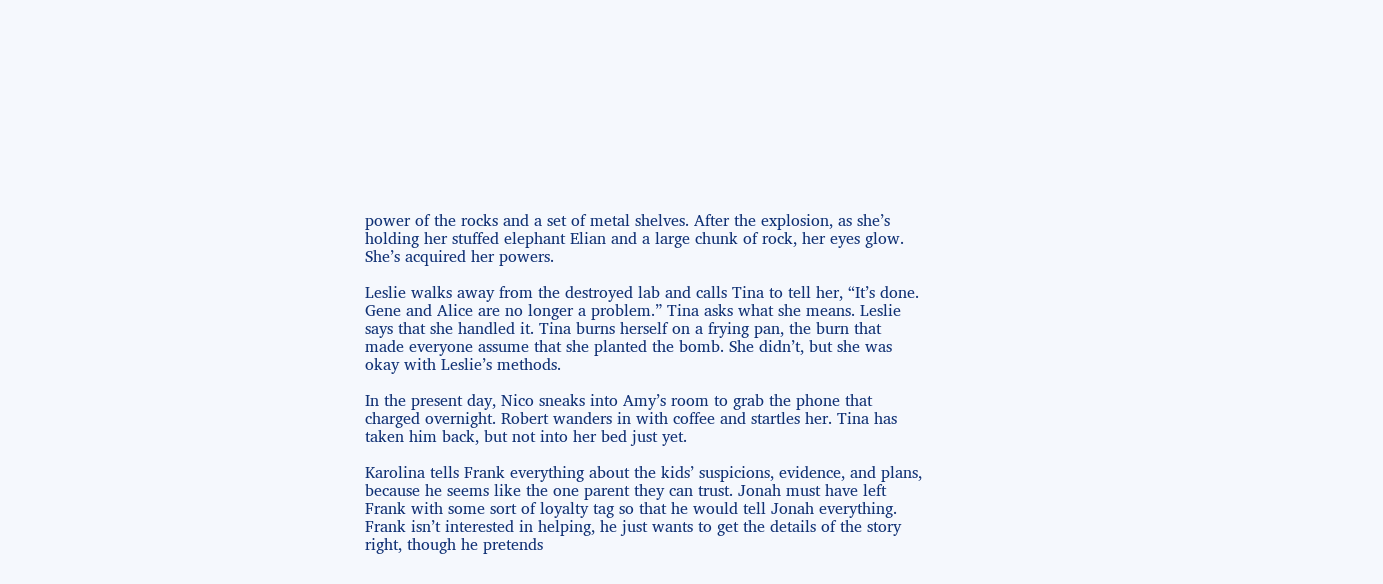power of the rocks and a set of metal shelves. After the explosion, as she’s holding her stuffed elephant Elian and a large chunk of rock, her eyes glow. She’s acquired her powers.

Leslie walks away from the destroyed lab and calls Tina to tell her, “It’s done. Gene and Alice are no longer a problem.” Tina asks what she means. Leslie says that she handled it. Tina burns herself on a frying pan, the burn that made everyone assume that she planted the bomb. She didn’t, but she was okay with Leslie’s methods.

In the present day, Nico sneaks into Amy’s room to grab the phone that charged overnight. Robert wanders in with coffee and startles her. Tina has taken him back, but not into her bed just yet.

Karolina tells Frank everything about the kids’ suspicions, evidence, and plans, because he seems like the one parent they can trust. Jonah must have left Frank with some sort of loyalty tag so that he would tell Jonah everything. Frank isn’t interested in helping, he just wants to get the details of the story right, though he pretends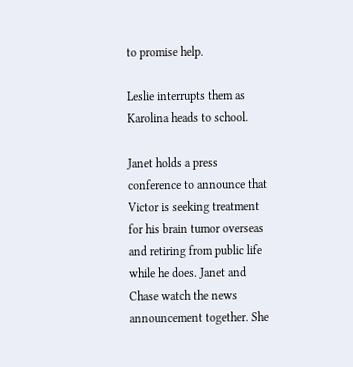to promise help.

Leslie interrupts them as Karolina heads to school.

Janet holds a press conference to announce that Victor is seeking treatment for his brain tumor overseas and retiring from public life while he does. Janet and Chase watch the news announcement together. She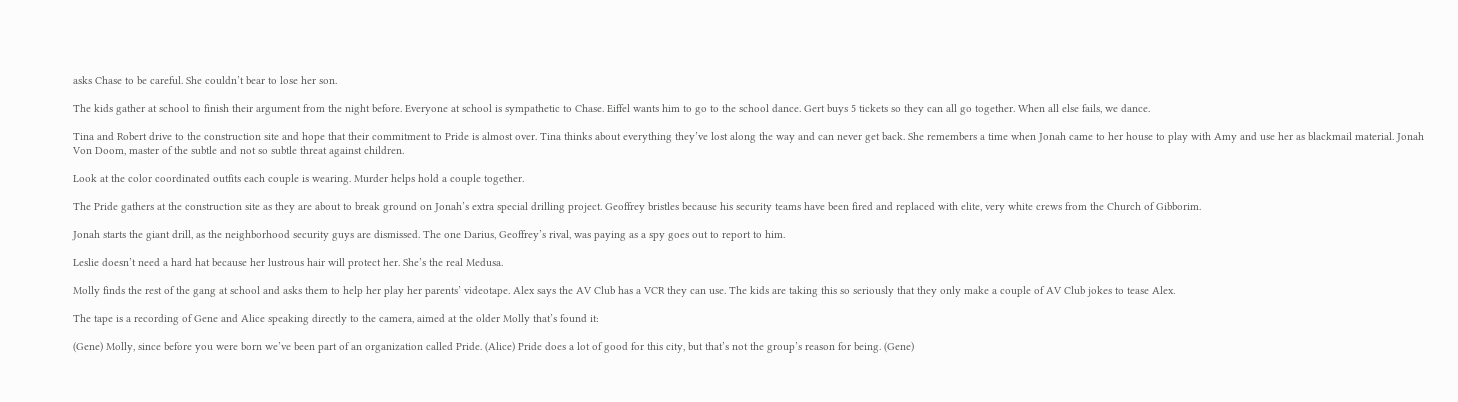asks Chase to be careful. She couldn’t bear to lose her son.

The kids gather at school to finish their argument from the night before. Everyone at school is sympathetic to Chase. Eiffel wants him to go to the school dance. Gert buys 5 tickets so they can all go together. When all else fails, we dance.

Tina and Robert drive to the construction site and hope that their commitment to Pride is almost over. Tina thinks about everything they’ve lost along the way and can never get back. She remembers a time when Jonah came to her house to play with Amy and use her as blackmail material. Jonah Von Doom, master of the subtle and not so subtle threat against children.

Look at the color coordinated outfits each couple is wearing. Murder helps hold a couple together.

The Pride gathers at the construction site as they are about to break ground on Jonah’s extra special drilling project. Geoffrey bristles because his security teams have been fired and replaced with elite, very white crews from the Church of Gibborim.

Jonah starts the giant drill, as the neighborhood security guys are dismissed. The one Darius, Geoffrey’s rival, was paying as a spy goes out to report to him.

Leslie doesn’t need a hard hat because her lustrous hair will protect her. She’s the real Medusa.

Molly finds the rest of the gang at school and asks them to help her play her parents’ videotape. Alex says the AV Club has a VCR they can use. The kids are taking this so seriously that they only make a couple of AV Club jokes to tease Alex.

The tape is a recording of Gene and Alice speaking directly to the camera, aimed at the older Molly that’s found it:

(Gene) Molly, since before you were born we’ve been part of an organization called Pride. (Alice) Pride does a lot of good for this city, but that’s not the group’s reason for being. (Gene)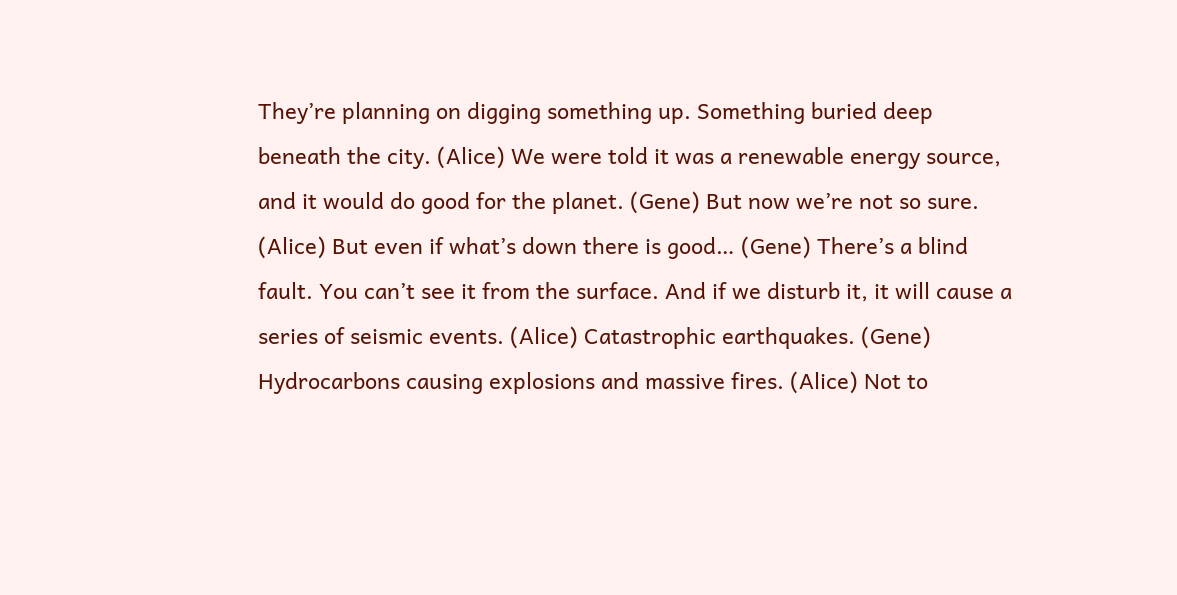They’re planning on digging something up. Something buried deep beneath the city. (Alice) We were told it was a renewable energy source, and it would do good for the planet. (Gene) But now we’re not so sure. (Alice) But even if what’s down there is good… (Gene) There’s a blind fault. You can’t see it from the surface. And if we disturb it, it will cause a series of seismic events. (Alice) Catastrophic earthquakes. (Gene) Hydrocarbons causing explosions and massive fires. (Alice) Not to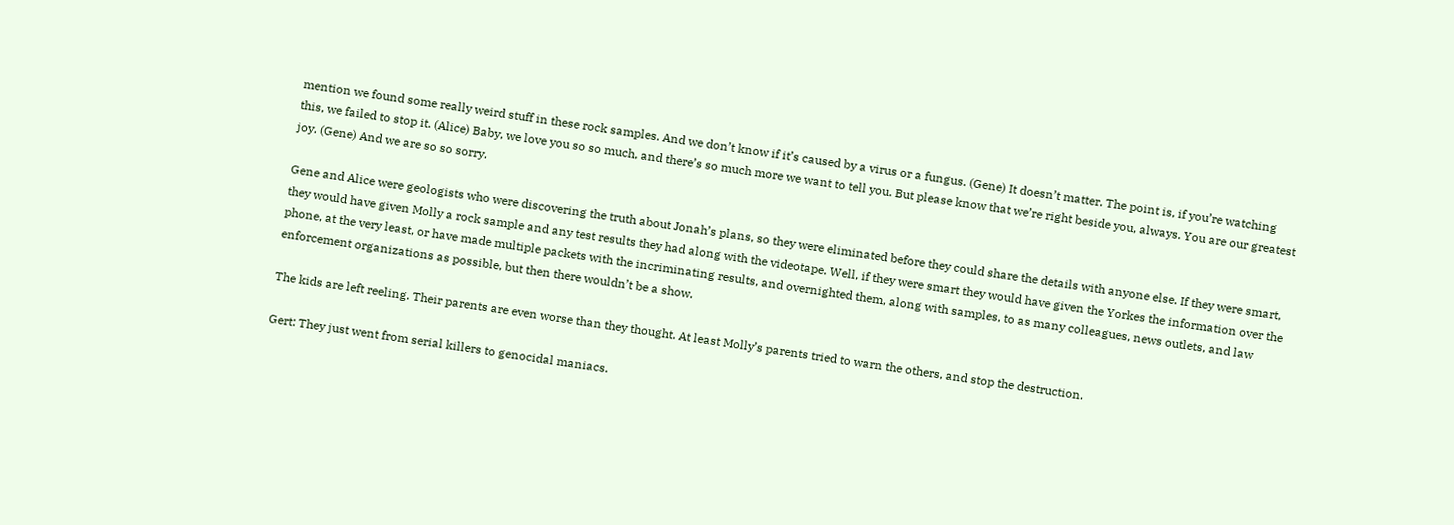mention we found some really weird stuff in these rock samples. And we don’t know if it’s caused by a virus or a fungus. (Gene) It doesn’t matter. The point is, if you’re watching this, we failed to stop it. (Alice) Baby, we love you so so much, and there’s so much more we want to tell you. But please know that we’re right beside you, always. You are our greatest joy. (Gene) And we are so so sorry.

Gene and Alice were geologists who were discovering the truth about Jonah’s plans, so they were eliminated before they could share the details with anyone else. If they were smart, they would have given Molly a rock sample and any test results they had along with the videotape. Well, if they were smart they would have given the Yorkes the information over the phone, at the very least, or have made multiple packets with the incriminating results, and overnighted them, along with samples, to as many colleagues, news outlets, and law enforcement organizations as possible, but then there wouldn’t be a show.

The kids are left reeling. Their parents are even worse than they thought. At least Molly’s parents tried to warn the others, and stop the destruction.

Gert: They just went from serial killers to genocidal maniacs.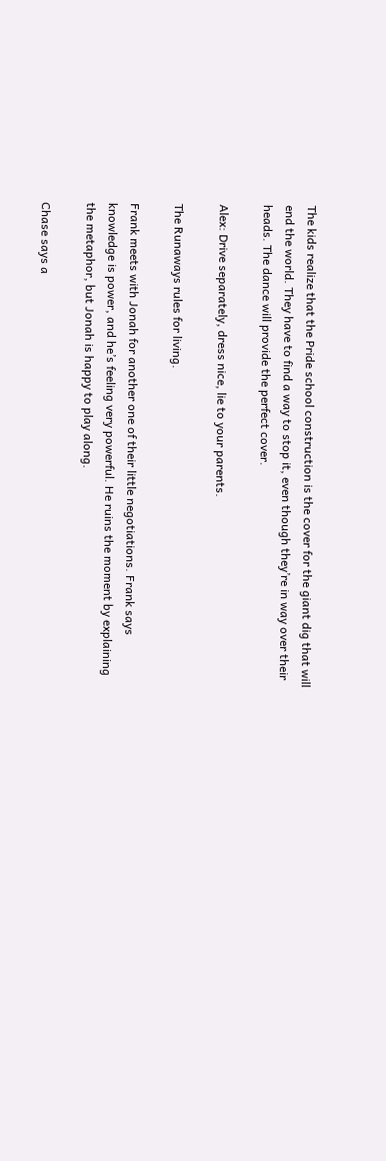The kids realize that the Pride school construction is the cover for the giant dig that will end the world. They have to find a way to stop it, even though they’re in way over their heads. The dance will provide the perfect cover.

Alex: Drive separately, dress nice, lie to your parents.

The Runaways rules for living.

Frank meets with Jonah for another one of their little negotiations. Frank says knowledge is power, and he’s feeling very powerful. He ruins the moment by explaining the metaphor, but Jonah is happy to play along.

Chase says a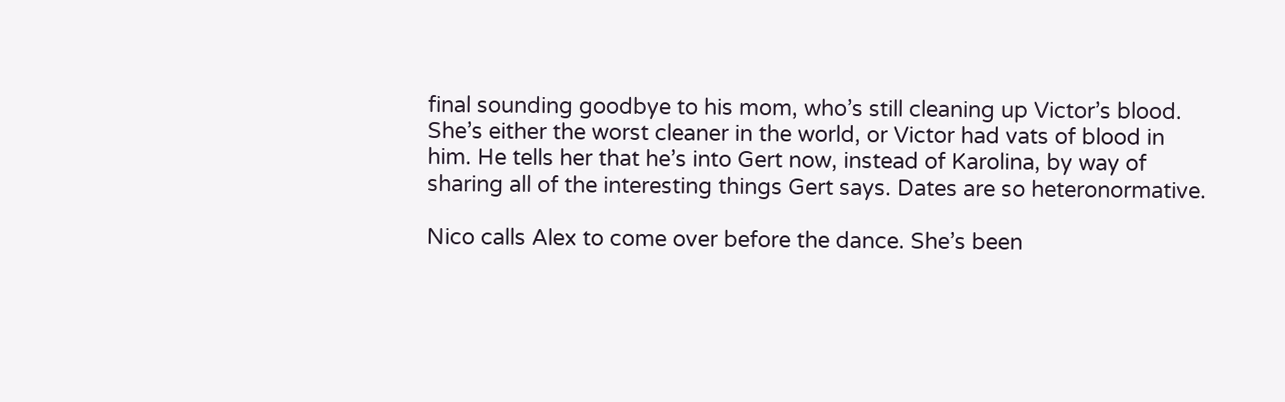final sounding goodbye to his mom, who’s still cleaning up Victor’s blood. She’s either the worst cleaner in the world, or Victor had vats of blood in him. He tells her that he’s into Gert now, instead of Karolina, by way of sharing all of the interesting things Gert says. Dates are so heteronormative.

Nico calls Alex to come over before the dance. She’s been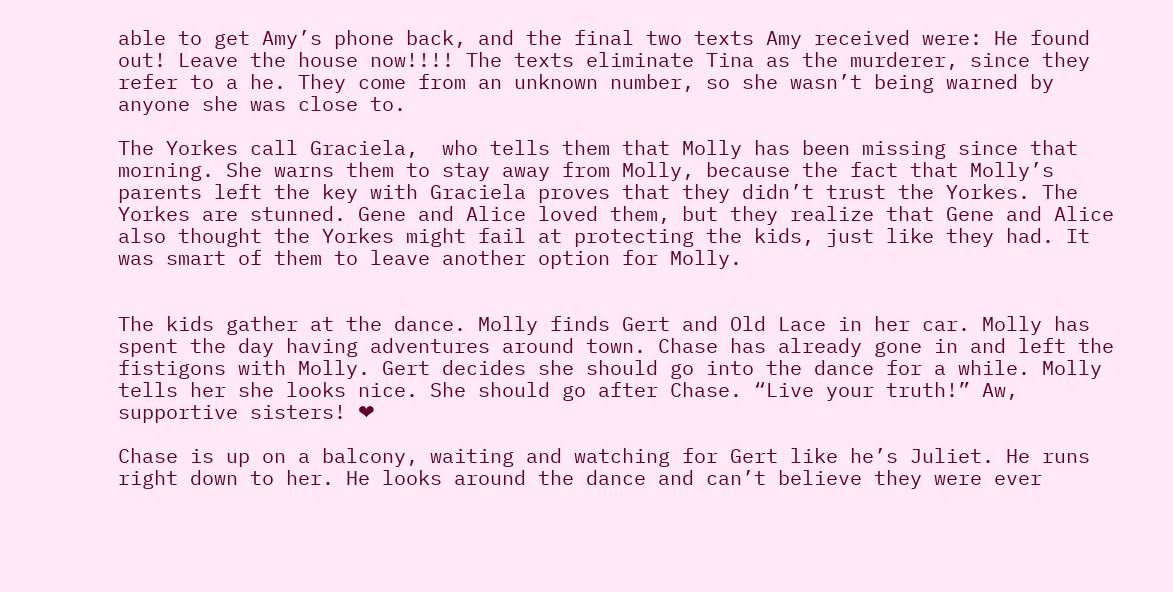able to get Amy’s phone back, and the final two texts Amy received were: He found out! Leave the house now!!!! The texts eliminate Tina as the murderer, since they refer to a he. They come from an unknown number, so she wasn’t being warned by anyone she was close to.

The Yorkes call Graciela,  who tells them that Molly has been missing since that morning. She warns them to stay away from Molly, because the fact that Molly’s parents left the key with Graciela proves that they didn’t trust the Yorkes. The Yorkes are stunned. Gene and Alice loved them, but they realize that Gene and Alice also thought the Yorkes might fail at protecting the kids, just like they had. It was smart of them to leave another option for Molly.


The kids gather at the dance. Molly finds Gert and Old Lace in her car. Molly has spent the day having adventures around town. Chase has already gone in and left the fistigons with Molly. Gert decides she should go into the dance for a while. Molly tells her she looks nice. She should go after Chase. “Live your truth!” Aw, supportive sisters! ❤

Chase is up on a balcony, waiting and watching for Gert like he’s Juliet. He runs right down to her. He looks around the dance and can’t believe they were ever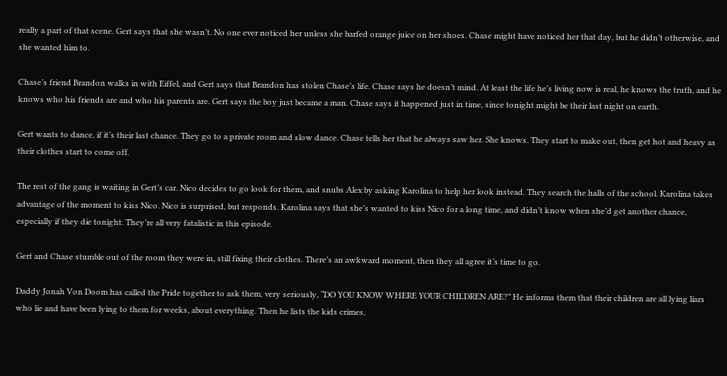really a part of that scene. Gert says that she wasn’t. No one ever noticed her unless she barfed orange juice on her shoes. Chase might have noticed her that day, but he didn’t otherwise, and she wanted him to.

Chase’s friend Brandon walks in with Eiffel, and Gert says that Brandon has stolen Chase’s life. Chase says he doesn’t mind. At least the life he’s living now is real, he knows the truth, and he knows who his friends are and who his parents are. Gert says the boy just became a man. Chase says it happened just in time, since tonight might be their last night on earth.

Gert wants to dance, if it’s their last chance. They go to a private room and slow dance. Chase tells her that he always saw her. She knows. They start to make out, then get hot and heavy as their clothes start to come off.

The rest of the gang is waiting in Gert’s car. Nico decides to go look for them, and snubs Alex by asking Karolina to help her look instead. They search the halls of the school. Karolina takes advantage of the moment to kiss Nico. Nico is surprised, but responds. Karolina says that she’s wanted to kiss Nico for a long time, and didn’t know when she’d get another chance, especially if they die tonight. They’re all very fatalistic in this episode.

Gert and Chase stumble out of the room they were in, still fixing their clothes. There’s an awkward moment, then they all agree it’s time to go.

Daddy Jonah Von Doom has called the Pride together to ask them, very seriously, “DO YOU KNOW WHERE YOUR CHILDREN ARE?” He informs them that their children are all lying liars who lie and have been lying to them for weeks, about everything. Then he lists the kids crimes,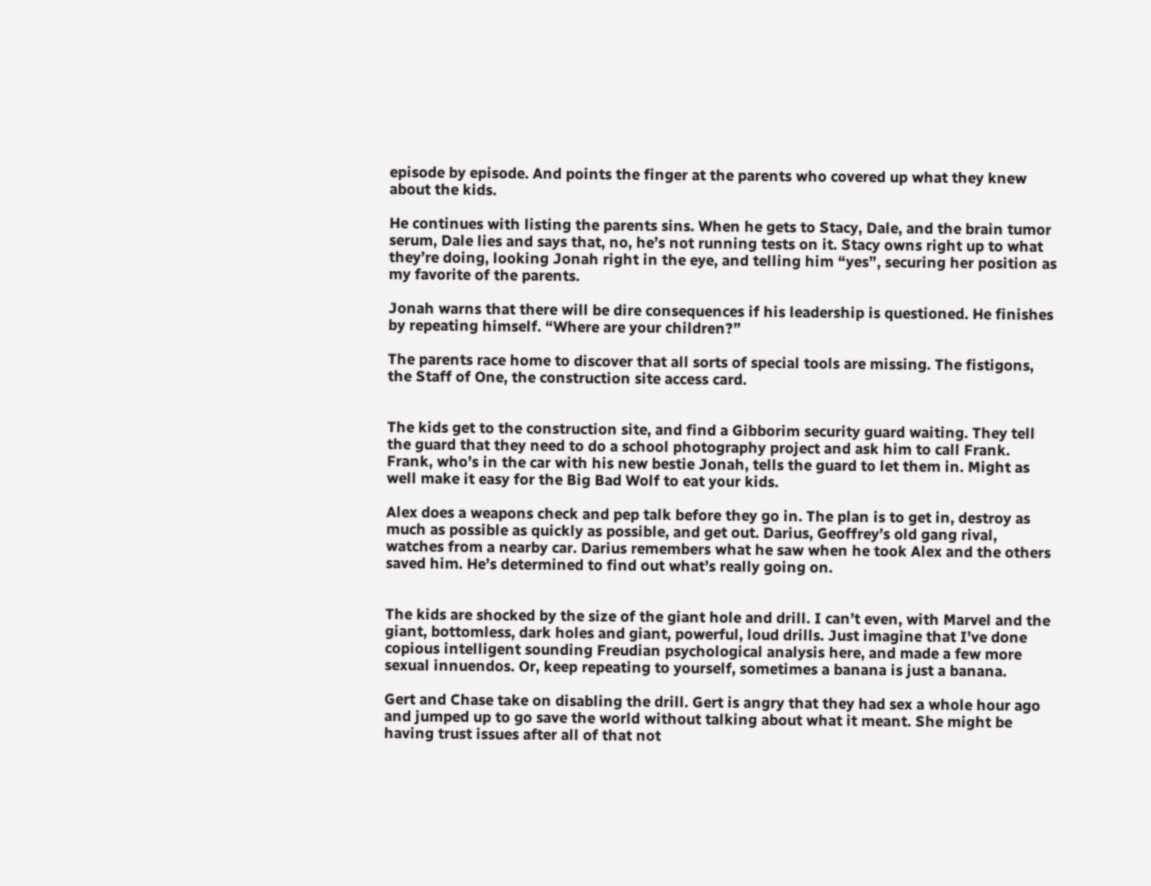episode by episode. And points the finger at the parents who covered up what they knew about the kids.

He continues with listing the parents sins. When he gets to Stacy, Dale, and the brain tumor serum, Dale lies and says that, no, he’s not running tests on it. Stacy owns right up to what they’re doing, looking Jonah right in the eye, and telling him “yes”, securing her position as my favorite of the parents.

Jonah warns that there will be dire consequences if his leadership is questioned. He finishes by repeating himself. “Where are your children?”

The parents race home to discover that all sorts of special tools are missing. The fistigons, the Staff of One, the construction site access card.


The kids get to the construction site, and find a Gibborim security guard waiting. They tell the guard that they need to do a school photography project and ask him to call Frank. Frank, who’s in the car with his new bestie Jonah, tells the guard to let them in. Might as well make it easy for the Big Bad Wolf to eat your kids.

Alex does a weapons check and pep talk before they go in. The plan is to get in, destroy as much as possible as quickly as possible, and get out. Darius, Geoffrey’s old gang rival, watches from a nearby car. Darius remembers what he saw when he took Alex and the others saved him. He’s determined to find out what’s really going on.


The kids are shocked by the size of the giant hole and drill. I can’t even, with Marvel and the giant, bottomless, dark holes and giant, powerful, loud drills. Just imagine that I’ve done copious intelligent sounding Freudian psychological analysis here, and made a few more sexual innuendos. Or, keep repeating to yourself, sometimes a banana is just a banana.

Gert and Chase take on disabling the drill. Gert is angry that they had sex a whole hour ago and jumped up to go save the world without talking about what it meant. She might be having trust issues after all of that not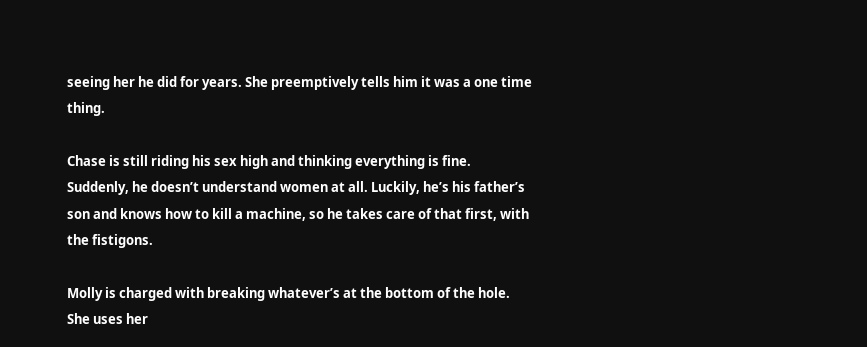seeing her he did for years. She preemptively tells him it was a one time thing.

Chase is still riding his sex high and thinking everything is fine. Suddenly, he doesn’t understand women at all. Luckily, he’s his father’s son and knows how to kill a machine, so he takes care of that first, with the fistigons.

Molly is charged with breaking whatever’s at the bottom of the hole. She uses her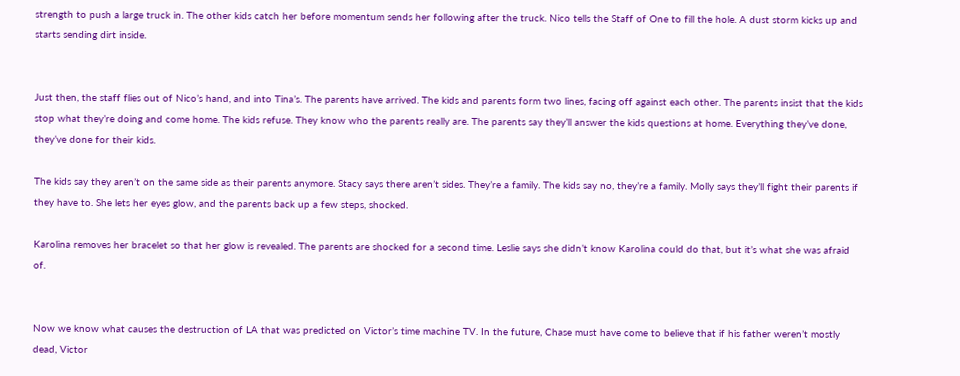strength to push a large truck in. The other kids catch her before momentum sends her following after the truck. Nico tells the Staff of One to fill the hole. A dust storm kicks up and starts sending dirt inside.


Just then, the staff flies out of Nico’s hand, and into Tina’s. The parents have arrived. The kids and parents form two lines, facing off against each other. The parents insist that the kids stop what they’re doing and come home. The kids refuse. They know who the parents really are. The parents say they’ll answer the kids questions at home. Everything they’ve done, they’ve done for their kids.

The kids say they aren’t on the same side as their parents anymore. Stacy says there aren’t sides. They’re a family. The kids say no, they’re a family. Molly says they’ll fight their parents if they have to. She lets her eyes glow, and the parents back up a few steps, shocked.

Karolina removes her bracelet so that her glow is revealed. The parents are shocked for a second time. Leslie says she didn’t know Karolina could do that, but it’s what she was afraid of.


Now we know what causes the destruction of LA that was predicted on Victor’s time machine TV. In the future, Chase must have come to believe that if his father weren’t mostly dead, Victor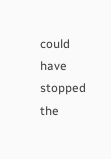could have stopped the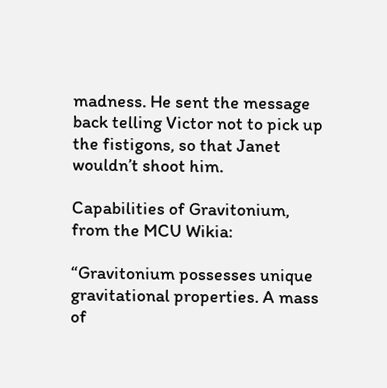madness. He sent the message back telling Victor not to pick up the fistigons, so that Janet wouldn’t shoot him.

Capabilities of Gravitonium, from the MCU Wikia:

“Gravitonium possesses unique gravitational properties. A mass of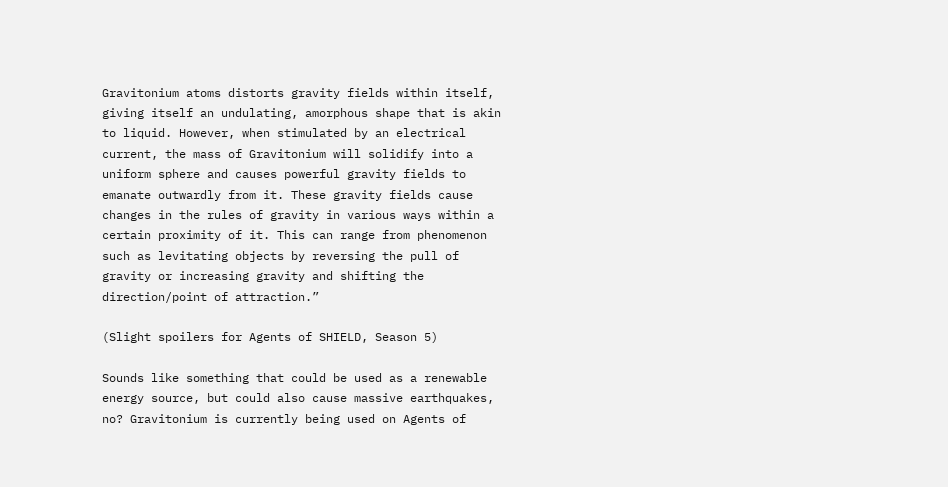Gravitonium atoms distorts gravity fields within itself, giving itself an undulating, amorphous shape that is akin to liquid. However, when stimulated by an electrical current, the mass of Gravitonium will solidify into a uniform sphere and causes powerful gravity fields to emanate outwardly from it. These gravity fields cause changes in the rules of gravity in various ways within a certain proximity of it. This can range from phenomenon such as levitating objects by reversing the pull of gravity or increasing gravity and shifting the direction/point of attraction.”

(Slight spoilers for Agents of SHIELD, Season 5)

Sounds like something that could be used as a renewable energy source, but could also cause massive earthquakes, no? Gravitonium is currently being used on Agents of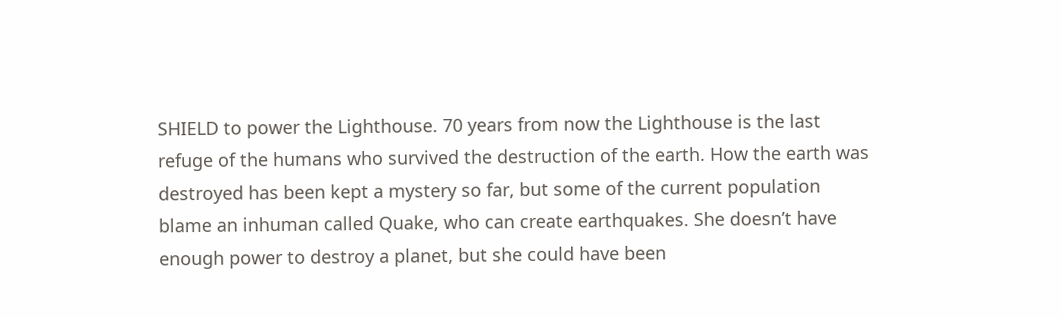SHIELD to power the Lighthouse. 70 years from now the Lighthouse is the last refuge of the humans who survived the destruction of the earth. How the earth was destroyed has been kept a mystery so far, but some of the current population blame an inhuman called Quake, who can create earthquakes. She doesn’t have enough power to destroy a planet, but she could have been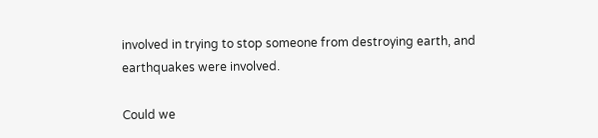involved in trying to stop someone from destroying earth, and earthquakes were involved.

Could we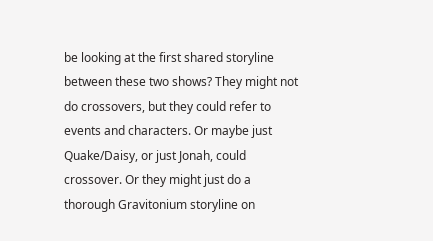be looking at the first shared storyline between these two shows? They might not do crossovers, but they could refer to events and characters. Or maybe just Quake/Daisy, or just Jonah, could crossover. Or they might just do a thorough Gravitonium storyline on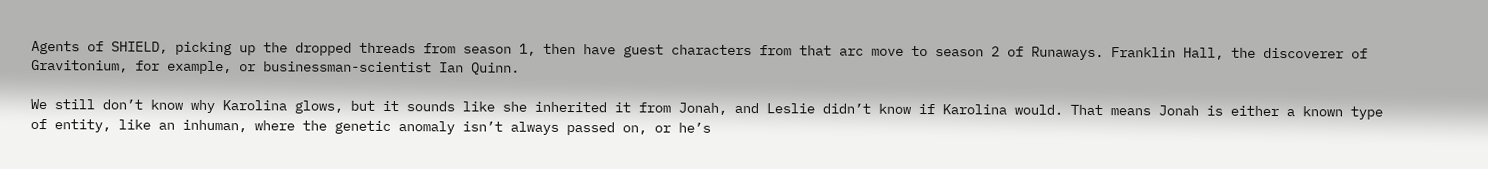Agents of SHIELD, picking up the dropped threads from season 1, then have guest characters from that arc move to season 2 of Runaways. Franklin Hall, the discoverer of Gravitonium, for example, or businessman-scientist Ian Quinn.

We still don’t know why Karolina glows, but it sounds like she inherited it from Jonah, and Leslie didn’t know if Karolina would. That means Jonah is either a known type of entity, like an inhuman, where the genetic anomaly isn’t always passed on, or he’s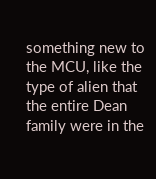something new to the MCU, like the type of alien that the entire Dean family were in the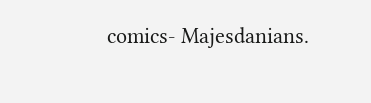comics- Majesdanians.